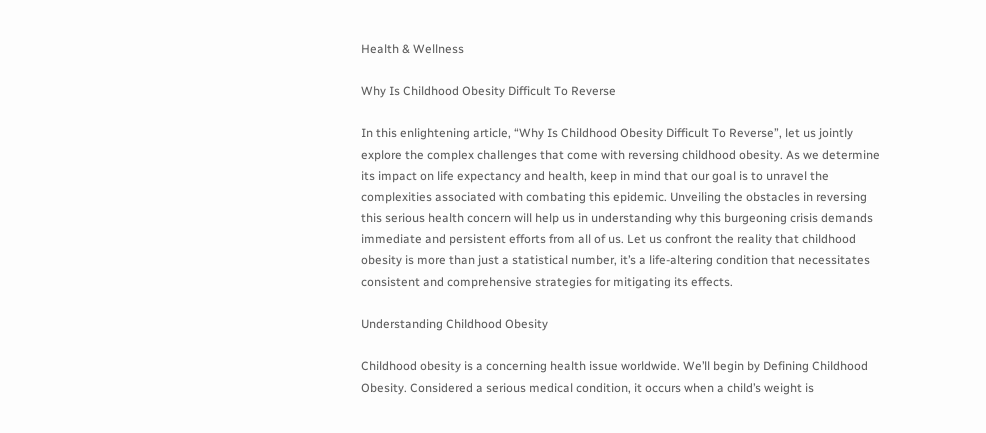Health & Wellness

Why Is Childhood Obesity Difficult To Reverse

In this enlightening article, “Why Is Childhood Obesity Difficult To Reverse”, let us jointly explore the complex challenges that come with reversing childhood obesity. As we determine its impact on life expectancy and health, keep in mind that our goal is to unravel the complexities associated with combating this epidemic. Unveiling the obstacles in reversing this serious health concern will help us in understanding why this burgeoning crisis demands immediate and persistent efforts from all of us. Let us confront the reality that childhood obesity is more than just a statistical number, it’s a life-altering condition that necessitates consistent and comprehensive strategies for mitigating its effects.

Understanding Childhood Obesity

Childhood obesity is a concerning health issue worldwide. We’ll begin by Defining Childhood Obesity. Considered a serious medical condition, it occurs when a child’s weight is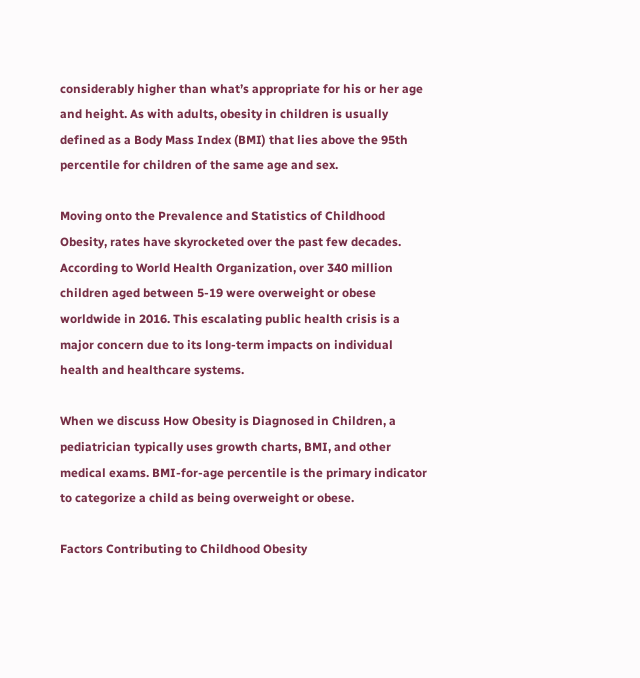considerably higher than what’s appropriate for his or her age and height. As with adults, obesity in children is usually defined as a Body Mass Index (BMI) that lies above the 95th percentile for children of the same age and sex.

Moving onto the Prevalence and Statistics of Childhood Obesity, rates have skyrocketed over the past few decades. According to World Health Organization, over 340 million children aged between 5-19 were overweight or obese worldwide in 2016. This escalating public health crisis is a major concern due to its long-term impacts on individual health and healthcare systems.

When we discuss How Obesity is Diagnosed in Children, a pediatrician typically uses growth charts, BMI, and other medical exams. BMI-for-age percentile is the primary indicator to categorize a child as being overweight or obese.

Factors Contributing to Childhood Obesity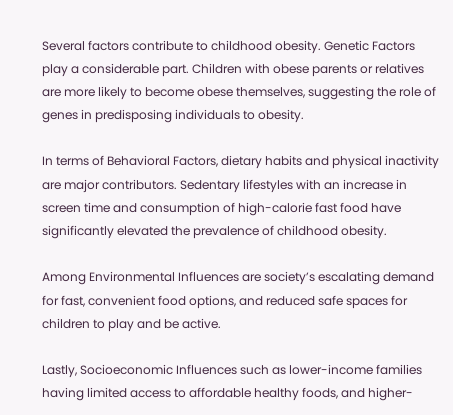Several factors contribute to childhood obesity. Genetic Factors play a considerable part. Children with obese parents or relatives are more likely to become obese themselves, suggesting the role of genes in predisposing individuals to obesity.

In terms of Behavioral Factors, dietary habits and physical inactivity are major contributors. Sedentary lifestyles with an increase in screen time and consumption of high-calorie fast food have significantly elevated the prevalence of childhood obesity.

Among Environmental Influences are society’s escalating demand for fast, convenient food options, and reduced safe spaces for children to play and be active.

Lastly, Socioeconomic Influences such as lower-income families having limited access to affordable healthy foods, and higher-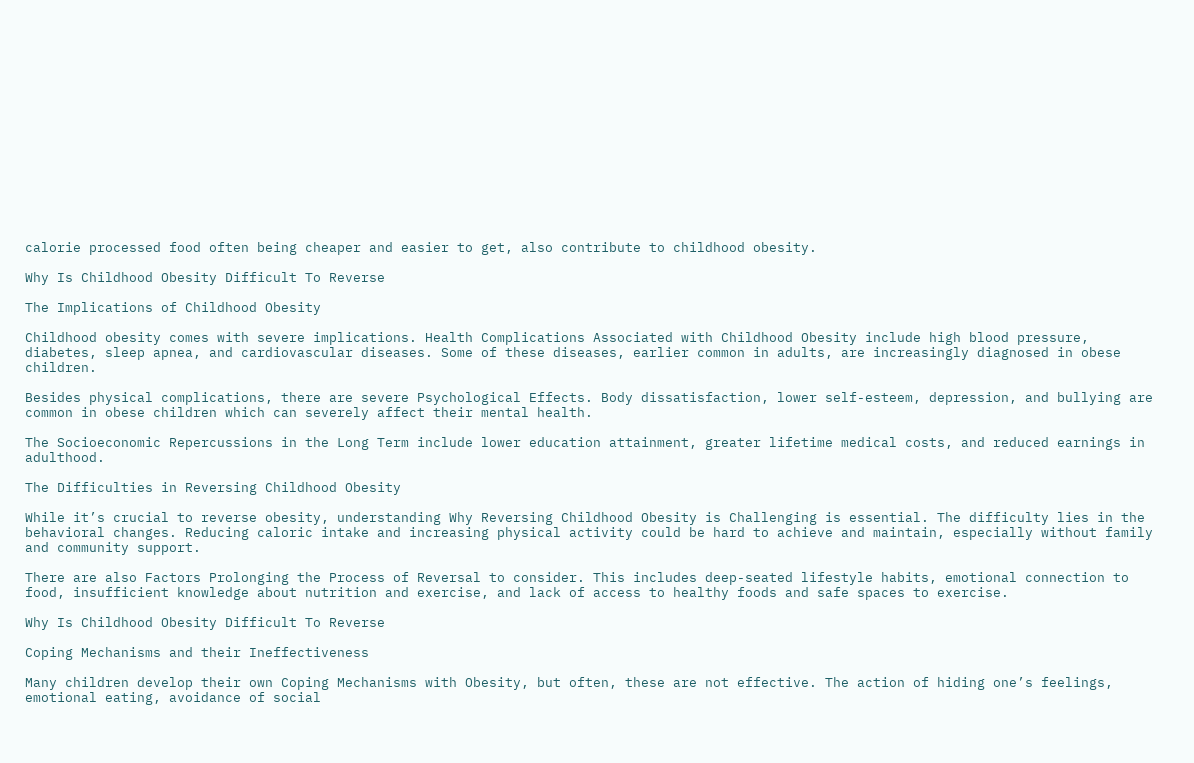calorie processed food often being cheaper and easier to get, also contribute to childhood obesity.

Why Is Childhood Obesity Difficult To Reverse

The Implications of Childhood Obesity

Childhood obesity comes with severe implications. Health Complications Associated with Childhood Obesity include high blood pressure, diabetes, sleep apnea, and cardiovascular diseases. Some of these diseases, earlier common in adults, are increasingly diagnosed in obese children.

Besides physical complications, there are severe Psychological Effects. Body dissatisfaction, lower self-esteem, depression, and bullying are common in obese children which can severely affect their mental health.

The Socioeconomic Repercussions in the Long Term include lower education attainment, greater lifetime medical costs, and reduced earnings in adulthood.

The Difficulties in Reversing Childhood Obesity

While it’s crucial to reverse obesity, understanding Why Reversing Childhood Obesity is Challenging is essential. The difficulty lies in the behavioral changes. Reducing caloric intake and increasing physical activity could be hard to achieve and maintain, especially without family and community support.

There are also Factors Prolonging the Process of Reversal to consider. This includes deep-seated lifestyle habits, emotional connection to food, insufficient knowledge about nutrition and exercise, and lack of access to healthy foods and safe spaces to exercise.

Why Is Childhood Obesity Difficult To Reverse

Coping Mechanisms and their Ineffectiveness

Many children develop their own Coping Mechanisms with Obesity, but often, these are not effective. The action of hiding one’s feelings, emotional eating, avoidance of social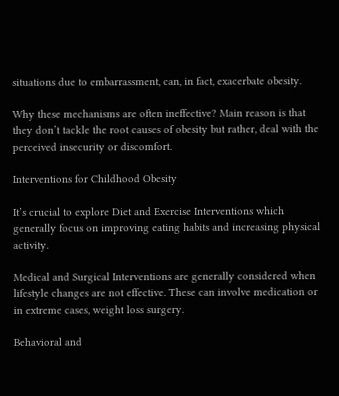situations due to embarrassment, can, in fact, exacerbate obesity.

Why these mechanisms are often ineffective? Main reason is that they don’t tackle the root causes of obesity but rather, deal with the perceived insecurity or discomfort.

Interventions for Childhood Obesity

It’s crucial to explore Diet and Exercise Interventions which generally focus on improving eating habits and increasing physical activity.

Medical and Surgical Interventions are generally considered when lifestyle changes are not effective. These can involve medication or in extreme cases, weight loss surgery.

Behavioral and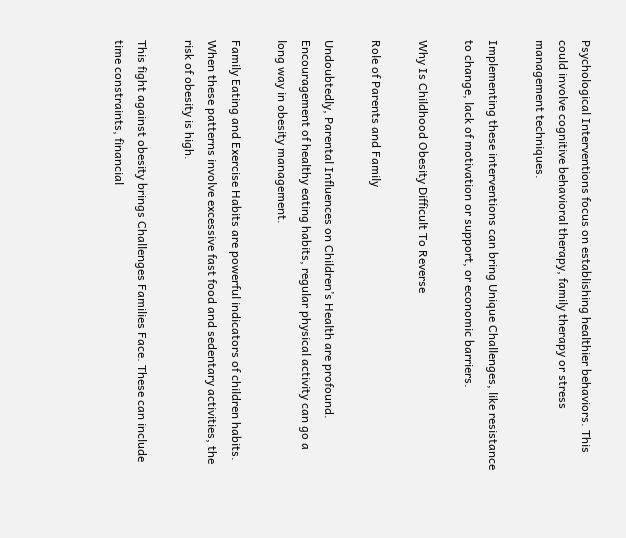Psychological Interventions focus on establishing healthier behaviors. This could involve cognitive behavioral therapy, family therapy or stress management techniques.

Implementing these interventions can bring Unique Challenges, like resistance to change, lack of motivation or support, or economic barriers.

Why Is Childhood Obesity Difficult To Reverse

Role of Parents and Family

Undoubtedly, Parental Influences on Children’s Health are profound. Encouragement of healthy eating habits, regular physical activity can go a long way in obesity management.

Family Eating and Exercise Habits are powerful indicators of children habits. When these patterns involve excessive fast food and sedentary activities, the risk of obesity is high.

This fight against obesity brings Challenges Families Face. These can include time constraints, financial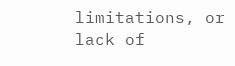limitations, or lack of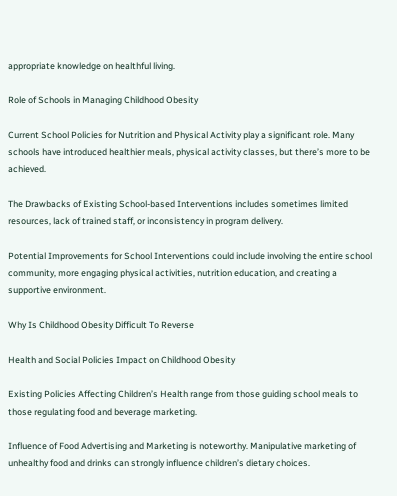appropriate knowledge on healthful living.

Role of Schools in Managing Childhood Obesity

Current School Policies for Nutrition and Physical Activity play a significant role. Many schools have introduced healthier meals, physical activity classes, but there’s more to be achieved.

The Drawbacks of Existing School-based Interventions includes sometimes limited resources, lack of trained staff, or inconsistency in program delivery.

Potential Improvements for School Interventions could include involving the entire school community, more engaging physical activities, nutrition education, and creating a supportive environment.

Why Is Childhood Obesity Difficult To Reverse

Health and Social Policies Impact on Childhood Obesity

Existing Policies Affecting Children’s Health range from those guiding school meals to those regulating food and beverage marketing.

Influence of Food Advertising and Marketing is noteworthy. Manipulative marketing of unhealthy food and drinks can strongly influence children’s dietary choices.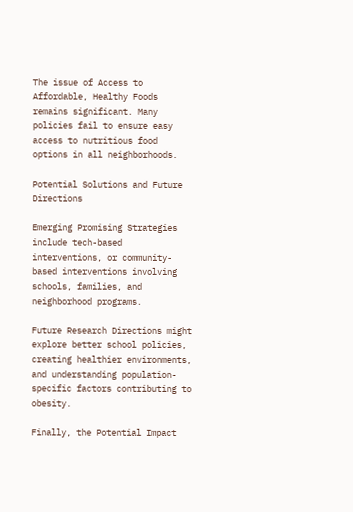The issue of Access to Affordable, Healthy Foods remains significant. Many policies fail to ensure easy access to nutritious food options in all neighborhoods.

Potential Solutions and Future Directions

Emerging Promising Strategies include tech-based interventions, or community-based interventions involving schools, families, and neighborhood programs.

Future Research Directions might explore better school policies, creating healthier environments, and understanding population-specific factors contributing to obesity.

Finally, the Potential Impact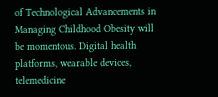of Technological Advancements in Managing Childhood Obesity will be momentous. Digital health platforms, wearable devices, telemedicine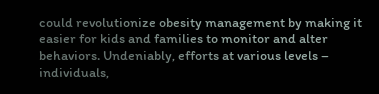could revolutionize obesity management by making it easier for kids and families to monitor and alter behaviors. Undeniably, efforts at various levels – individuals,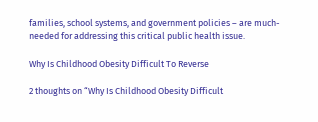families, school systems, and government policies – are much-needed for addressing this critical public health issue.

Why Is Childhood Obesity Difficult To Reverse

2 thoughts on “Why Is Childhood Obesity Difficult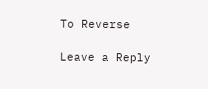To Reverse

Leave a Reply